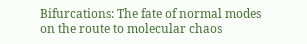Bifurcations: The fate of normal modes
on the route to molecular chaos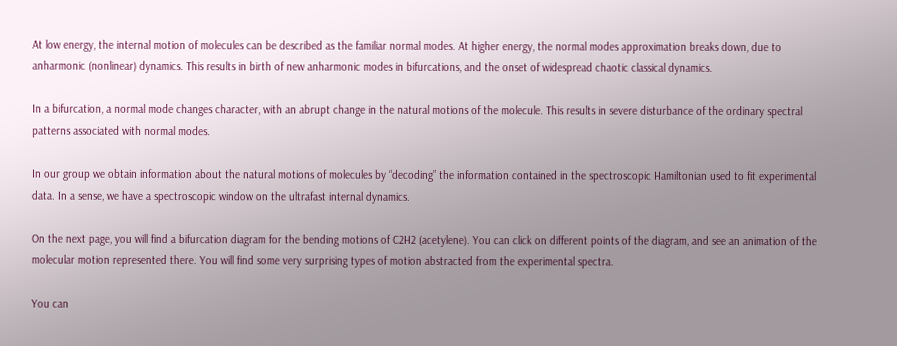At low energy, the internal motion of molecules can be described as the familiar normal modes. At higher energy, the normal modes approximation breaks down, due to anharmonic (nonlinear) dynamics. This results in birth of new anharmonic modes in bifurcations, and the onset of widespread chaotic classical dynamics.

In a bifurcation, a normal mode changes character, with an abrupt change in the natural motions of the molecule. This results in severe disturbance of the ordinary spectral patterns associated with normal modes.

In our group we obtain information about the natural motions of molecules by “decoding” the information contained in the spectroscopic Hamiltonian used to fit experimental data. In a sense, we have a spectroscopic window on the ultrafast internal dynamics.

On the next page, you will find a bifurcation diagram for the bending motions of C2H2 (acetylene). You can click on different points of the diagram, and see an animation of the molecular motion represented there. You will find some very surprising types of motion abstracted from the experimental spectra.

You can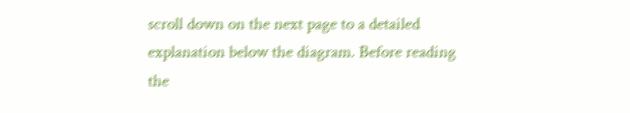scroll down on the next page to a detailed explanation below the diagram. Before reading the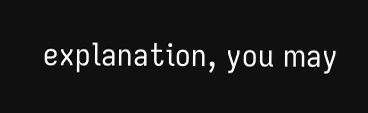explanation, you may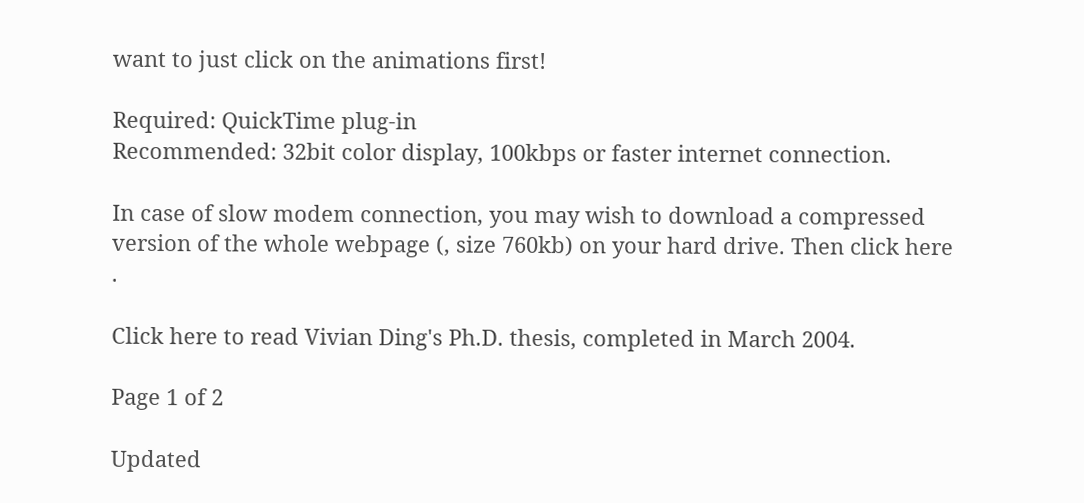want to just click on the animations first!

Required: QuickTime plug-in
Recommended: 32bit color display, 100kbps or faster internet connection.

In case of slow modem connection, you may wish to download a compressed version of the whole webpage (, size 760kb) on your hard drive. Then click here .

Click here to read Vivian Ding's Ph.D. thesis, completed in March 2004.

Page 1 of 2

Updated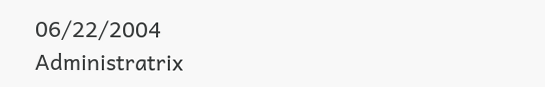06/22/2004
Administratrix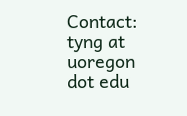Contact:
tyng at uoregon dot edu